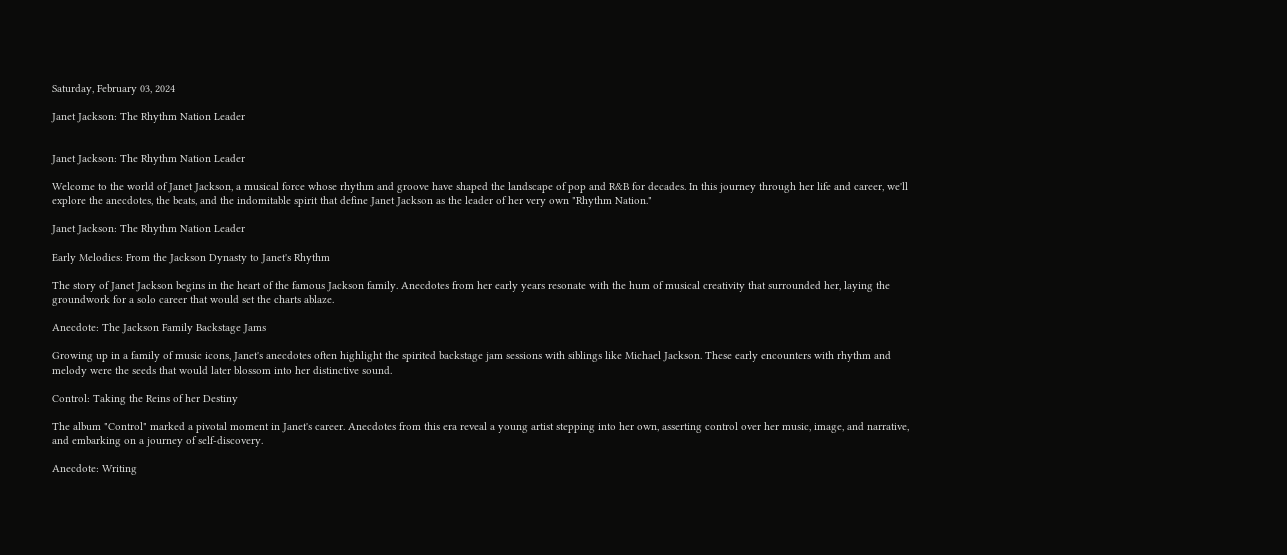Saturday, February 03, 2024

Janet Jackson: The Rhythm Nation Leader


Janet Jackson: The Rhythm Nation Leader

Welcome to the world of Janet Jackson, a musical force whose rhythm and groove have shaped the landscape of pop and R&B for decades. In this journey through her life and career, we'll explore the anecdotes, the beats, and the indomitable spirit that define Janet Jackson as the leader of her very own "Rhythm Nation."

Janet Jackson: The Rhythm Nation Leader

Early Melodies: From the Jackson Dynasty to Janet's Rhythm

The story of Janet Jackson begins in the heart of the famous Jackson family. Anecdotes from her early years resonate with the hum of musical creativity that surrounded her, laying the groundwork for a solo career that would set the charts ablaze.

Anecdote: The Jackson Family Backstage Jams

Growing up in a family of music icons, Janet's anecdotes often highlight the spirited backstage jam sessions with siblings like Michael Jackson. These early encounters with rhythm and melody were the seeds that would later blossom into her distinctive sound.

Control: Taking the Reins of her Destiny

The album "Control" marked a pivotal moment in Janet's career. Anecdotes from this era reveal a young artist stepping into her own, asserting control over her music, image, and narrative, and embarking on a journey of self-discovery.

Anecdote: Writing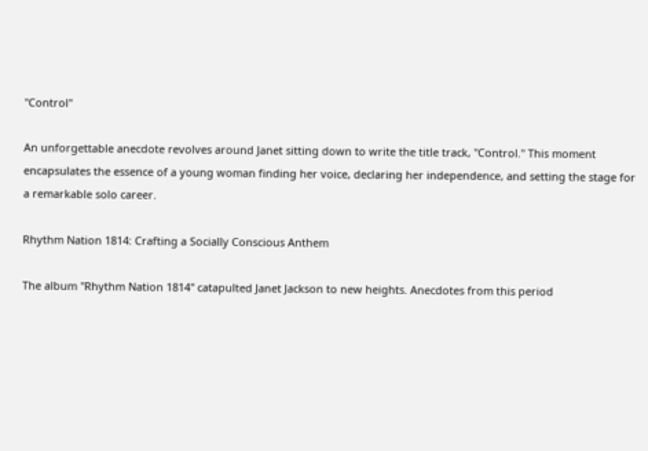"Control"

An unforgettable anecdote revolves around Janet sitting down to write the title track, "Control." This moment encapsulates the essence of a young woman finding her voice, declaring her independence, and setting the stage for a remarkable solo career.

Rhythm Nation 1814: Crafting a Socially Conscious Anthem

The album "Rhythm Nation 1814" catapulted Janet Jackson to new heights. Anecdotes from this period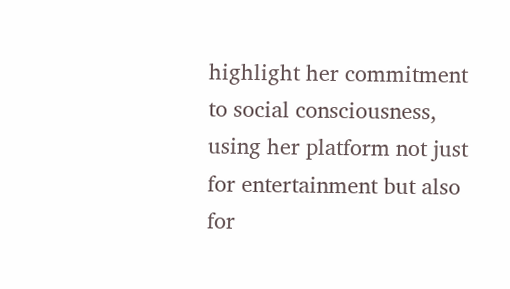highlight her commitment to social consciousness, using her platform not just for entertainment but also for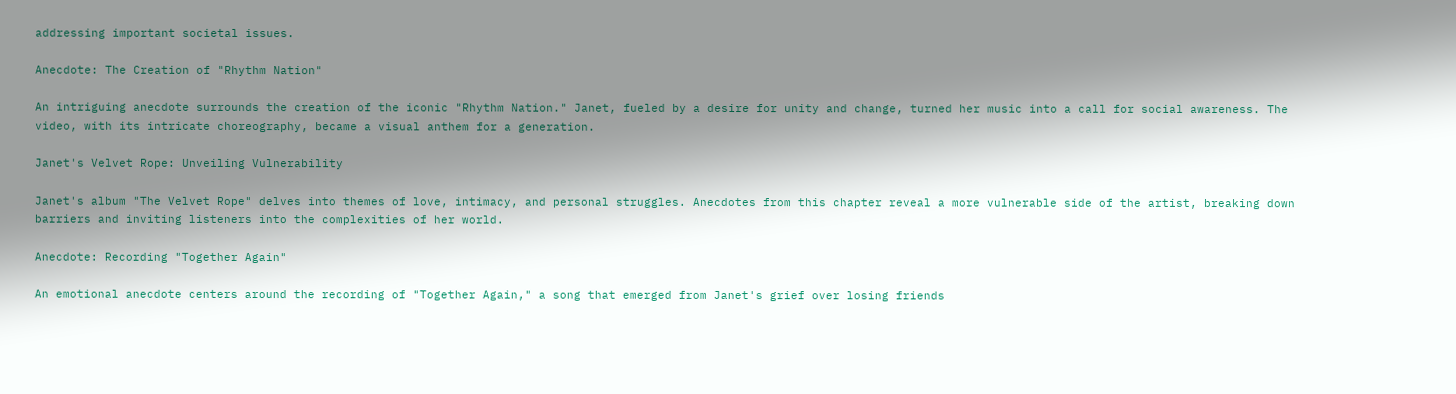addressing important societal issues.

Anecdote: The Creation of "Rhythm Nation"

An intriguing anecdote surrounds the creation of the iconic "Rhythm Nation." Janet, fueled by a desire for unity and change, turned her music into a call for social awareness. The video, with its intricate choreography, became a visual anthem for a generation.

Janet's Velvet Rope: Unveiling Vulnerability

Janet's album "The Velvet Rope" delves into themes of love, intimacy, and personal struggles. Anecdotes from this chapter reveal a more vulnerable side of the artist, breaking down barriers and inviting listeners into the complexities of her world.

Anecdote: Recording "Together Again"

An emotional anecdote centers around the recording of "Together Again," a song that emerged from Janet's grief over losing friends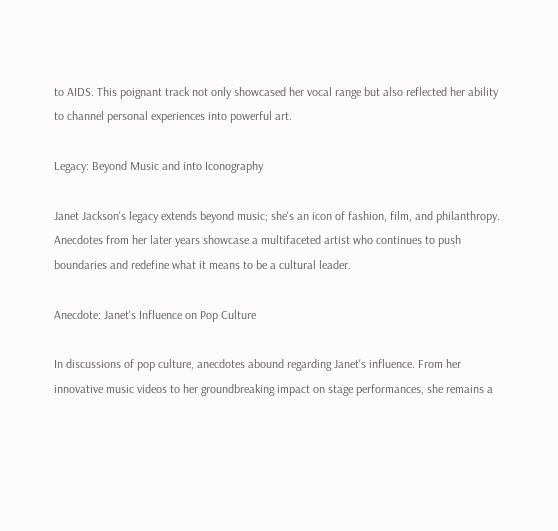to AIDS. This poignant track not only showcased her vocal range but also reflected her ability to channel personal experiences into powerful art.

Legacy: Beyond Music and into Iconography

Janet Jackson's legacy extends beyond music; she's an icon of fashion, film, and philanthropy. Anecdotes from her later years showcase a multifaceted artist who continues to push boundaries and redefine what it means to be a cultural leader.

Anecdote: Janet's Influence on Pop Culture

In discussions of pop culture, anecdotes abound regarding Janet's influence. From her innovative music videos to her groundbreaking impact on stage performances, she remains a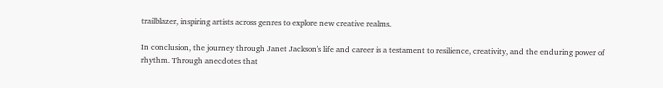trailblazer, inspiring artists across genres to explore new creative realms.

In conclusion, the journey through Janet Jackson's life and career is a testament to resilience, creativity, and the enduring power of rhythm. Through anecdotes that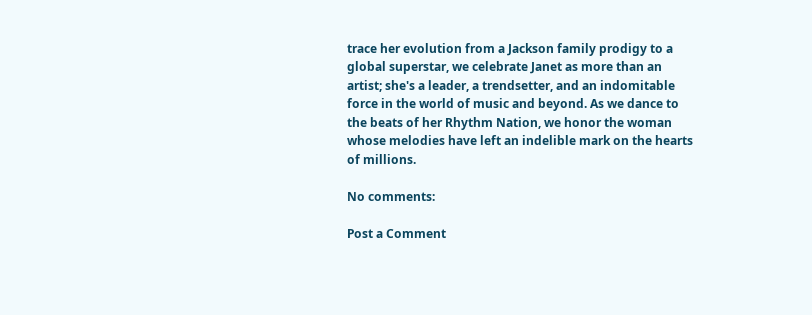trace her evolution from a Jackson family prodigy to a global superstar, we celebrate Janet as more than an artist; she's a leader, a trendsetter, and an indomitable force in the world of music and beyond. As we dance to the beats of her Rhythm Nation, we honor the woman whose melodies have left an indelible mark on the hearts of millions.

No comments:

Post a Comment